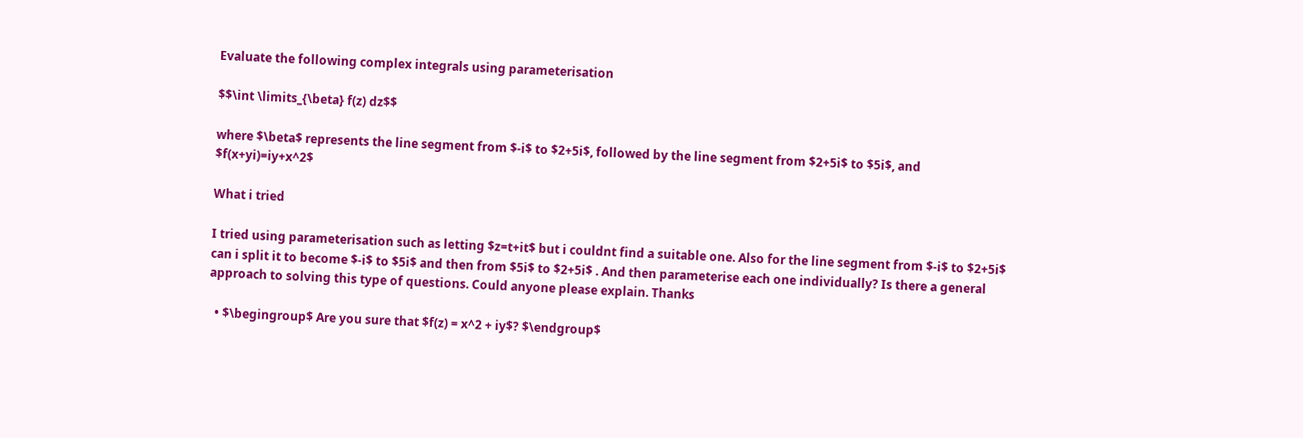Evaluate the following complex integrals using parameterisation

$$\int \limits_{\beta} f(z) dz$$

where $\beta$ represents the line segment from $-i$ to $2+5i$, followed by the line segment from $2+5i$ to $5i$, and $f(x+yi)=iy+x^2$

What i tried

I tried using parameterisation such as letting $z=t+it$ but i couldnt find a suitable one. Also for the line segment from $-i$ to $2+5i$ can i split it to become $-i$ to $5i$ and then from $5i$ to $2+5i$ . And then parameterise each one individually? Is there a general approach to solving this type of questions. Could anyone please explain. Thanks

  • $\begingroup$ Are you sure that $f(z) = x^2 + iy$? $\endgroup$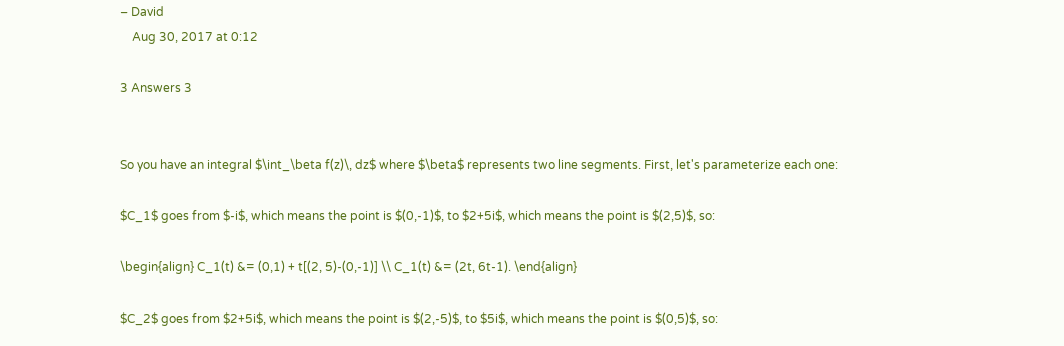– David
    Aug 30, 2017 at 0:12

3 Answers 3


So you have an integral $\int_\beta f(z)\, dz$ where $\beta$ represents two line segments. First, let's parameterize each one:

$C_1$ goes from $-i$, which means the point is $(0,-1)$, to $2+5i$, which means the point is $(2,5)$, so:

\begin{align} C_1(t) &= (0,1) + t[(2, 5)-(0,-1)] \\ C_1(t) &= (2t, 6t-1). \end{align}

$C_2$ goes from $2+5i$, which means the point is $(2,-5)$, to $5i$, which means the point is $(0,5)$, so: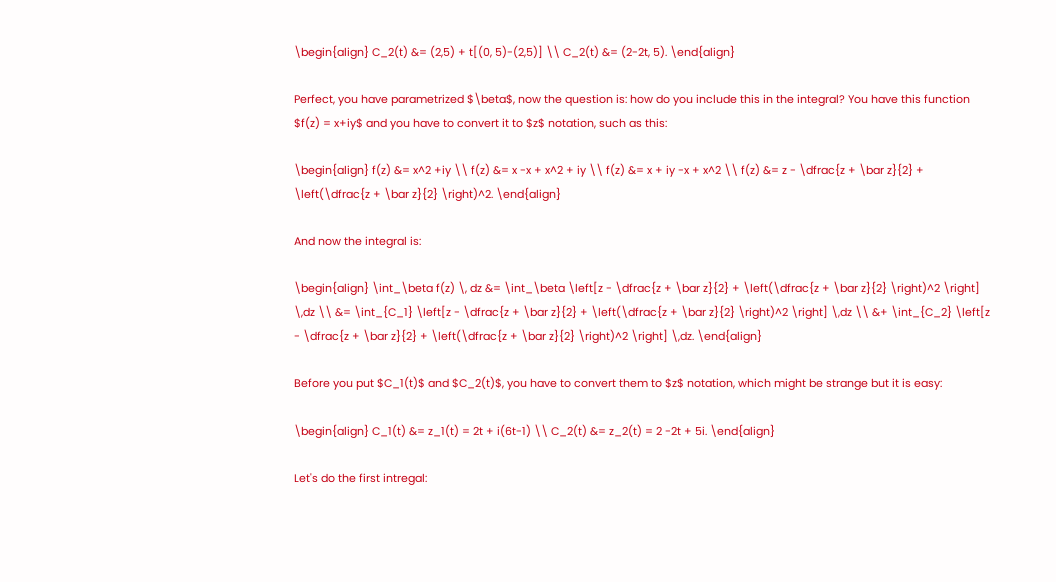\begin{align} C_2(t) &= (2,5) + t[(0, 5)-(2,5)] \\ C_2(t) &= (2-2t, 5). \end{align}

Perfect, you have parametrized $\beta$, now the question is: how do you include this in the integral? You have this function $f(z) = x+iy$ and you have to convert it to $z$ notation, such as this:

\begin{align} f(z) &= x^2 +iy \\ f(z) &= x -x + x^2 + iy \\ f(z) &= x + iy -x + x^2 \\ f(z) &= z - \dfrac{z + \bar z}{2} + \left(\dfrac{z + \bar z}{2} \right)^2. \end{align}

And now the integral is:

\begin{align} \int_\beta f(z) \, dz &= \int_\beta \left[z - \dfrac{z + \bar z}{2} + \left(\dfrac{z + \bar z}{2} \right)^2 \right] \,dz \\ &= \int_{C_1} \left[z - \dfrac{z + \bar z}{2} + \left(\dfrac{z + \bar z}{2} \right)^2 \right] \,dz \\ &+ \int_{C_2} \left[z - \dfrac{z + \bar z}{2} + \left(\dfrac{z + \bar z}{2} \right)^2 \right] \,dz. \end{align}

Before you put $C_1(t)$ and $C_2(t)$, you have to convert them to $z$ notation, which might be strange but it is easy:

\begin{align} C_1(t) &= z_1(t) = 2t + i(6t-1) \\ C_2(t) &= z_2(t) = 2 -2t + 5i. \end{align}

Let's do the first intregal: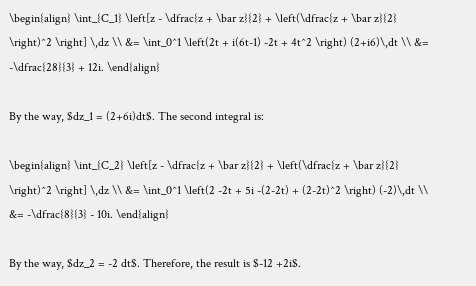\begin{align} \int_{C_1} \left[z - \dfrac{z + \bar z}{2} + \left(\dfrac{z + \bar z}{2} \right)^2 \right] \,dz \\ &= \int_0^1 \left(2t + i(6t-1) -2t + 4t^2 \right) (2+i6)\,dt \\ &= -\dfrac{28}{3} + 12i. \end{align}

By the way, $dz_1 = (2+6i)dt$. The second integral is:

\begin{align} \int_{C_2} \left[z - \dfrac{z + \bar z}{2} + \left(\dfrac{z + \bar z}{2} \right)^2 \right] \,dz \\ &= \int_0^1 \left(2 -2t + 5i -(2-2t) + (2-2t)^2 \right) (-2)\,dt \\ &= -\dfrac{8}{3} - 10i. \end{align}

By the way, $dz_2 = -2 dt$. Therefore, the result is $-12 +2i$.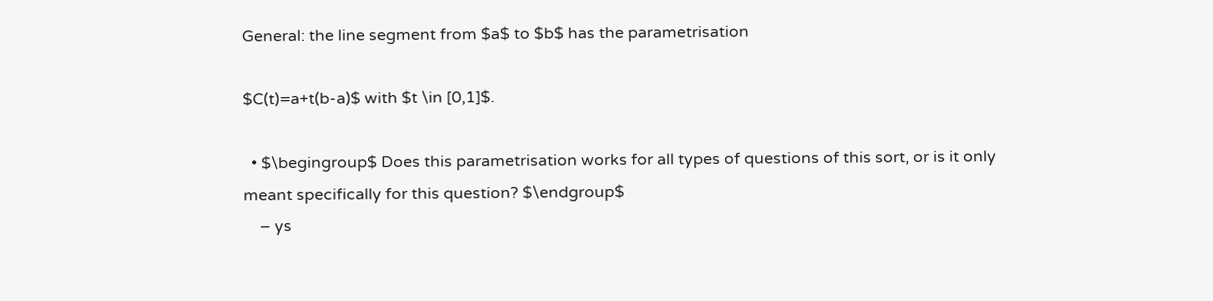General: the line segment from $a$ to $b$ has the parametrisation

$C(t)=a+t(b-a)$ with $t \in [0,1]$.

  • $\begingroup$ Does this parametrisation works for all types of questions of this sort, or is it only meant specifically for this question? $\endgroup$
    – ys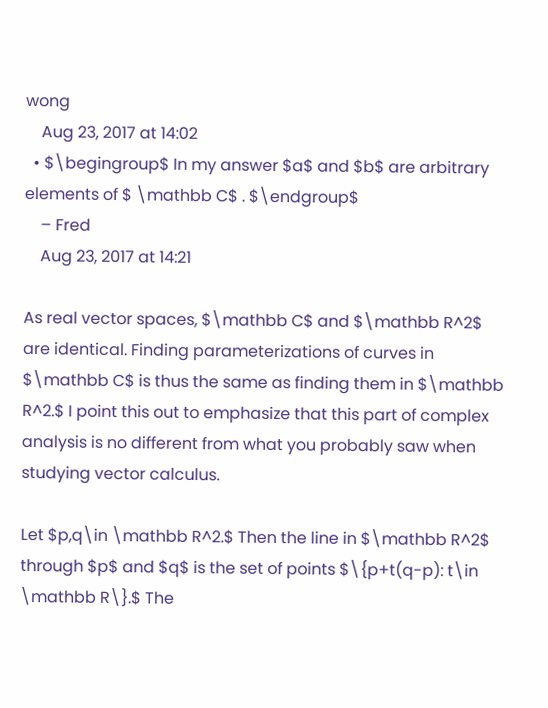wong
    Aug 23, 2017 at 14:02
  • $\begingroup$ In my answer $a$ and $b$ are arbitrary elements of $ \mathbb C$ . $\endgroup$
    – Fred
    Aug 23, 2017 at 14:21

As real vector spaces, $\mathbb C$ and $\mathbb R^2$ are identical. Finding parameterizations of curves in $\mathbb C$ is thus the same as finding them in $\mathbb R^2.$ I point this out to emphasize that this part of complex analysis is no different from what you probably saw when studying vector calculus.

Let $p,q\in \mathbb R^2.$ Then the line in $\mathbb R^2$ through $p$ and $q$ is the set of points $\{p+t(q-p): t\in \mathbb R\}.$ The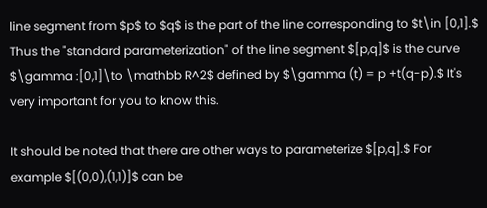line segment from $p$ to $q$ is the part of the line corresponding to $t\in [0,1].$ Thus the "standard parameterization" of the line segment $[p,q]$ is the curve $\gamma :[0,1]\to \mathbb R^2$ defined by $\gamma (t) = p +t(q-p).$ It's very important for you to know this.

It should be noted that there are other ways to parameterize $[p,q].$ For example $[(0,0),(1,1)]$ can be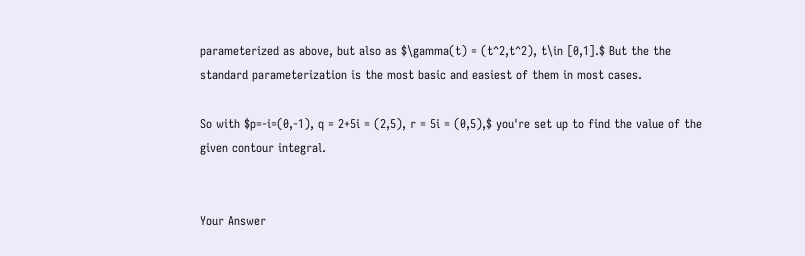parameterized as above, but also as $\gamma(t) = (t^2,t^2), t\in [0,1].$ But the the standard parameterization is the most basic and easiest of them in most cases.

So with $p=-i=(0,-1), q = 2+5i = (2,5), r = 5i = (0,5),$ you're set up to find the value of the given contour integral.


Your Answer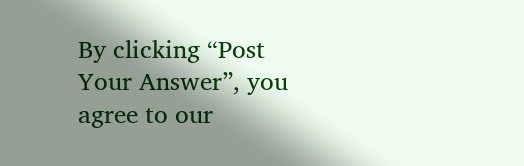By clicking “Post Your Answer”, you agree to our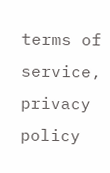terms of service, privacy policy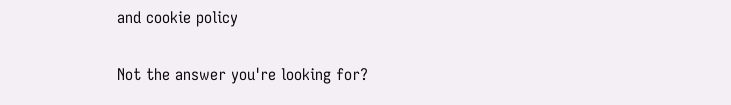and cookie policy

Not the answer you're looking for?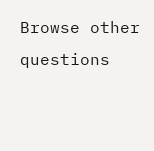Browse other questions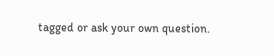tagged or ask your own question.